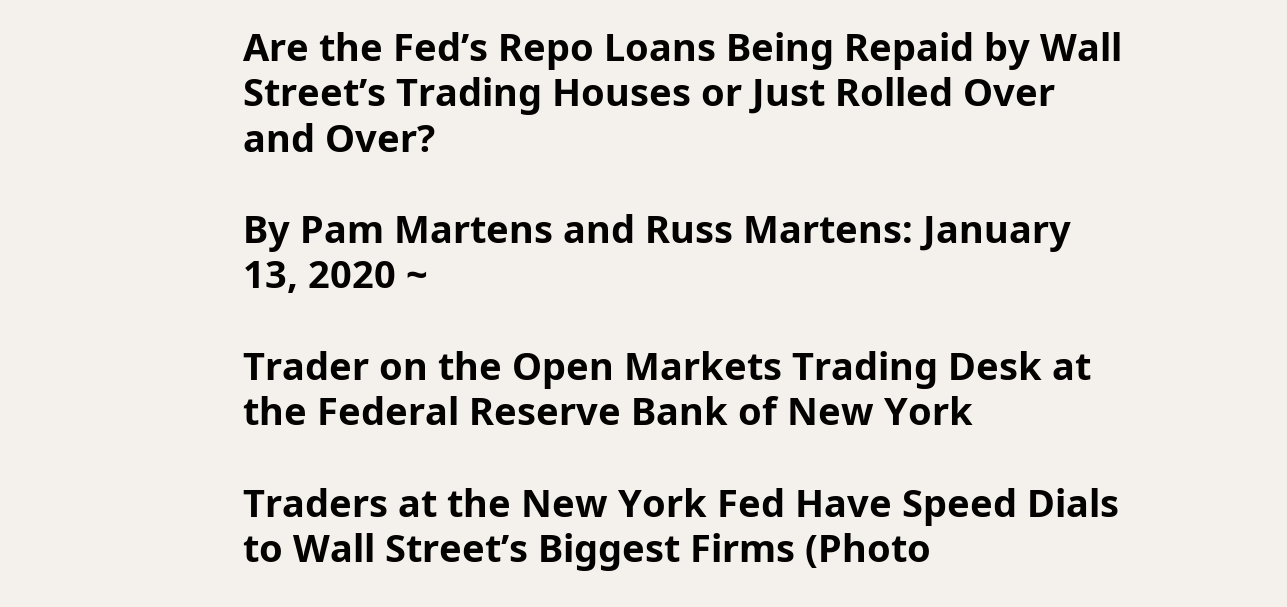Are the Fed’s Repo Loans Being Repaid by Wall Street’s Trading Houses or Just Rolled Over and Over?

By Pam Martens and Russ Martens: January 13, 2020 ~

Trader on the Open Markets Trading Desk at the Federal Reserve Bank of New York

Traders at the New York Fed Have Speed Dials to Wall Street’s Biggest Firms (Photo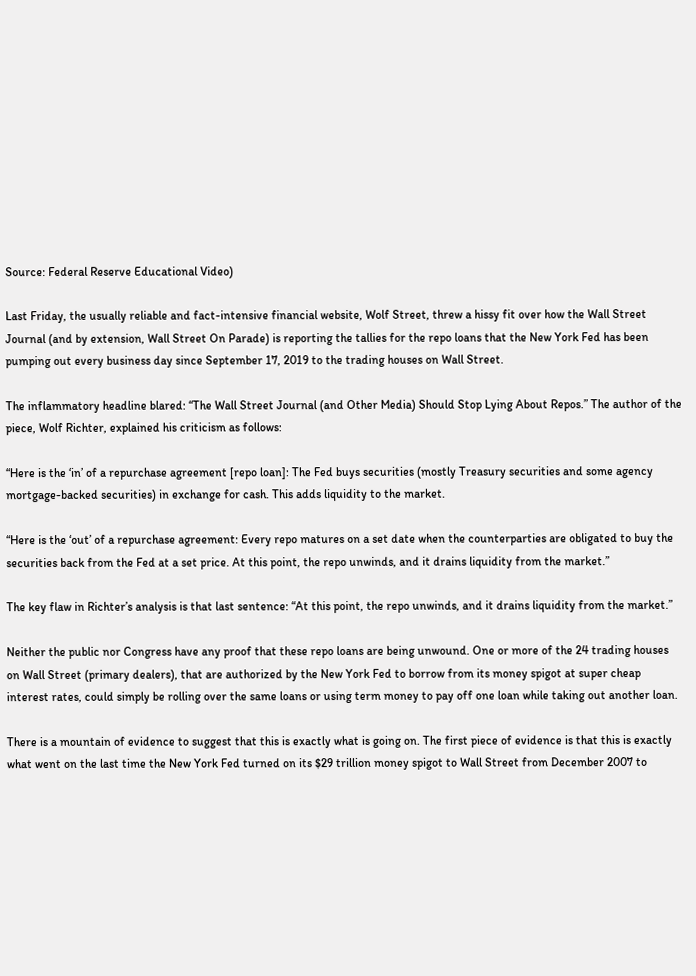Source: Federal Reserve Educational Video)

Last Friday, the usually reliable and fact-intensive financial website, Wolf Street, threw a hissy fit over how the Wall Street Journal (and by extension, Wall Street On Parade) is reporting the tallies for the repo loans that the New York Fed has been pumping out every business day since September 17, 2019 to the trading houses on Wall Street.

The inflammatory headline blared: “The Wall Street Journal (and Other Media) Should Stop Lying About Repos.” The author of the piece, Wolf Richter, explained his criticism as follows:

“Here is the ‘in’ of a repurchase agreement [repo loan]: The Fed buys securities (mostly Treasury securities and some agency mortgage-backed securities) in exchange for cash. This adds liquidity to the market.

“Here is the ‘out’ of a repurchase agreement: Every repo matures on a set date when the counterparties are obligated to buy the securities back from the Fed at a set price. At this point, the repo unwinds, and it drains liquidity from the market.”

The key flaw in Richter’s analysis is that last sentence: “At this point, the repo unwinds, and it drains liquidity from the market.”

Neither the public nor Congress have any proof that these repo loans are being unwound. One or more of the 24 trading houses on Wall Street (primary dealers), that are authorized by the New York Fed to borrow from its money spigot at super cheap interest rates, could simply be rolling over the same loans or using term money to pay off one loan while taking out another loan.

There is a mountain of evidence to suggest that this is exactly what is going on. The first piece of evidence is that this is exactly what went on the last time the New York Fed turned on its $29 trillion money spigot to Wall Street from December 2007 to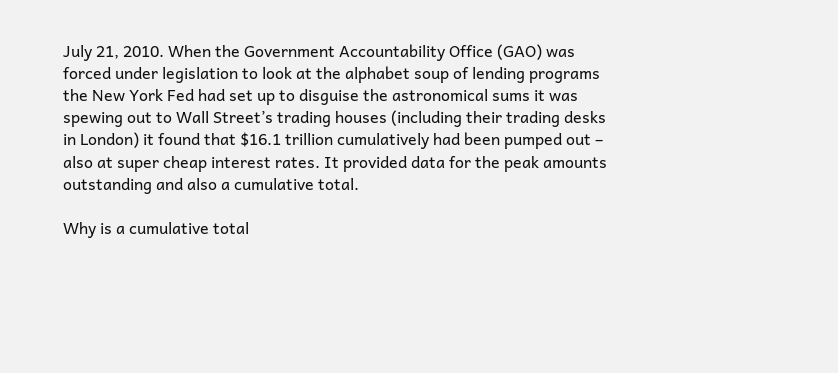July 21, 2010. When the Government Accountability Office (GAO) was forced under legislation to look at the alphabet soup of lending programs the New York Fed had set up to disguise the astronomical sums it was spewing out to Wall Street’s trading houses (including their trading desks in London) it found that $16.1 trillion cumulatively had been pumped out – also at super cheap interest rates. It provided data for the peak amounts outstanding and also a cumulative total.

Why is a cumulative total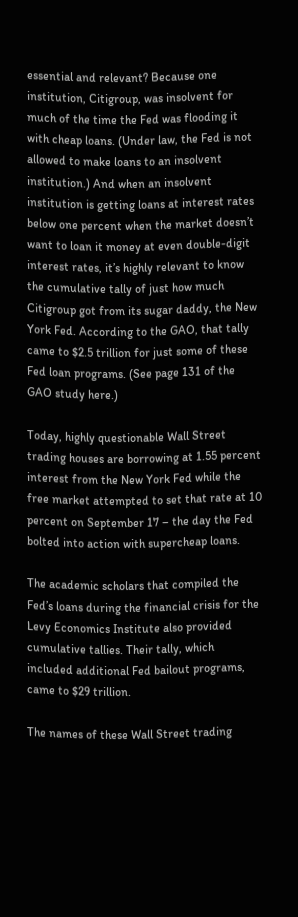essential and relevant? Because one institution, Citigroup, was insolvent for much of the time the Fed was flooding it with cheap loans. (Under law, the Fed is not allowed to make loans to an insolvent institution.) And when an insolvent institution is getting loans at interest rates below one percent when the market doesn’t want to loan it money at even double-digit interest rates, it’s highly relevant to know the cumulative tally of just how much Citigroup got from its sugar daddy, the New York Fed. According to the GAO, that tally came to $2.5 trillion for just some of these Fed loan programs. (See page 131 of the GAO study here.)

Today, highly questionable Wall Street trading houses are borrowing at 1.55 percent interest from the New York Fed while the free market attempted to set that rate at 10 percent on September 17 – the day the Fed bolted into action with supercheap loans.

The academic scholars that compiled the Fed’s loans during the financial crisis for the Levy Economics Institute also provided cumulative tallies. Their tally, which included additional Fed bailout programs, came to $29 trillion.

The names of these Wall Street trading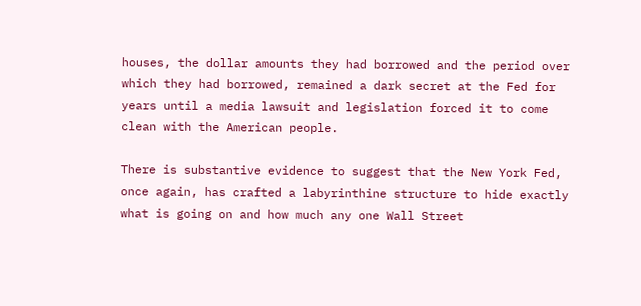houses, the dollar amounts they had borrowed and the period over which they had borrowed, remained a dark secret at the Fed for years until a media lawsuit and legislation forced it to come clean with the American people.

There is substantive evidence to suggest that the New York Fed, once again, has crafted a labyrinthine structure to hide exactly what is going on and how much any one Wall Street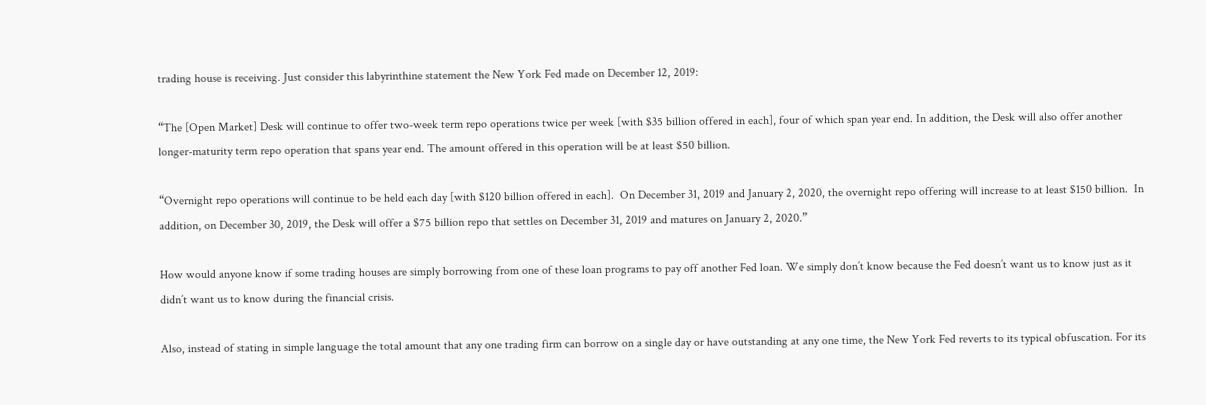trading house is receiving. Just consider this labyrinthine statement the New York Fed made on December 12, 2019:

“The [Open Market] Desk will continue to offer two-week term repo operations twice per week [with $35 billion offered in each], four of which span year end. In addition, the Desk will also offer another longer-maturity term repo operation that spans year end. The amount offered in this operation will be at least $50 billion.

“Overnight repo operations will continue to be held each day [with $120 billion offered in each].  On December 31, 2019 and January 2, 2020, the overnight repo offering will increase to at least $150 billion.  In addition, on December 30, 2019, the Desk will offer a $75 billion repo that settles on December 31, 2019 and matures on January 2, 2020.”

How would anyone know if some trading houses are simply borrowing from one of these loan programs to pay off another Fed loan. We simply don’t know because the Fed doesn’t want us to know just as it didn’t want us to know during the financial crisis.

Also, instead of stating in simple language the total amount that any one trading firm can borrow on a single day or have outstanding at any one time, the New York Fed reverts to its typical obfuscation. For its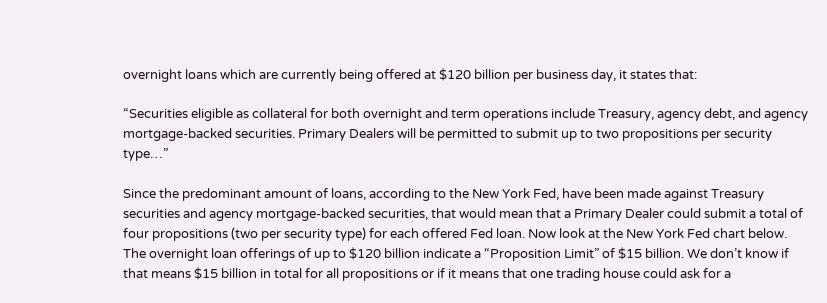overnight loans which are currently being offered at $120 billion per business day, it states that:

“Securities eligible as collateral for both overnight and term operations include Treasury, agency debt, and agency mortgage-backed securities. Primary Dealers will be permitted to submit up to two propositions per security type…”

Since the predominant amount of loans, according to the New York Fed, have been made against Treasury securities and agency mortgage-backed securities, that would mean that a Primary Dealer could submit a total of four propositions (two per security type) for each offered Fed loan. Now look at the New York Fed chart below. The overnight loan offerings of up to $120 billion indicate a “Proposition Limit” of $15 billion. We don’t know if that means $15 billion in total for all propositions or if it means that one trading house could ask for a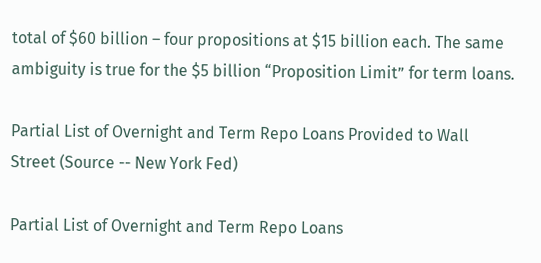total of $60 billion – four propositions at $15 billion each. The same ambiguity is true for the $5 billion “Proposition Limit” for term loans.

Partial List of Overnight and Term Repo Loans Provided to Wall Street (Source -- New York Fed)

Partial List of Overnight and Term Repo Loans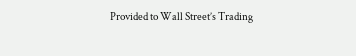Provided to Wall Street’s Trading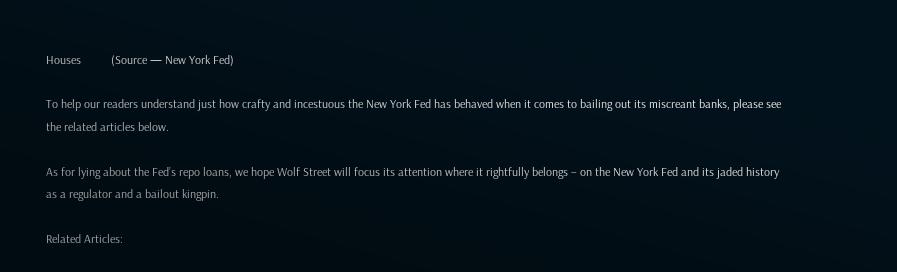Houses          (Source — New York Fed)

To help our readers understand just how crafty and incestuous the New York Fed has behaved when it comes to bailing out its miscreant banks, please see the related articles below.

As for lying about the Fed’s repo loans, we hope Wolf Street will focus its attention where it rightfully belongs – on the New York Fed and its jaded history as a regulator and a bailout kingpin.

Related Articles: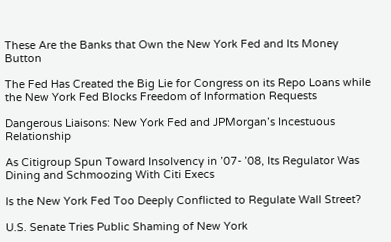These Are the Banks that Own the New York Fed and Its Money Button

The Fed Has Created the Big Lie for Congress on its Repo Loans while the New York Fed Blocks Freedom of Information Requests

Dangerous Liaisons: New York Fed and JPMorgan’s Incestuous Relationship

As Citigroup Spun Toward Insolvency in ’07- ’08, Its Regulator Was Dining and Schmoozing With Citi Execs

Is the New York Fed Too Deeply Conflicted to Regulate Wall Street?

U.S. Senate Tries Public Shaming of New York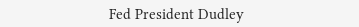Fed President Dudley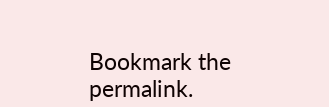Bookmark the permalink.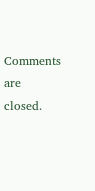Comments are closed.